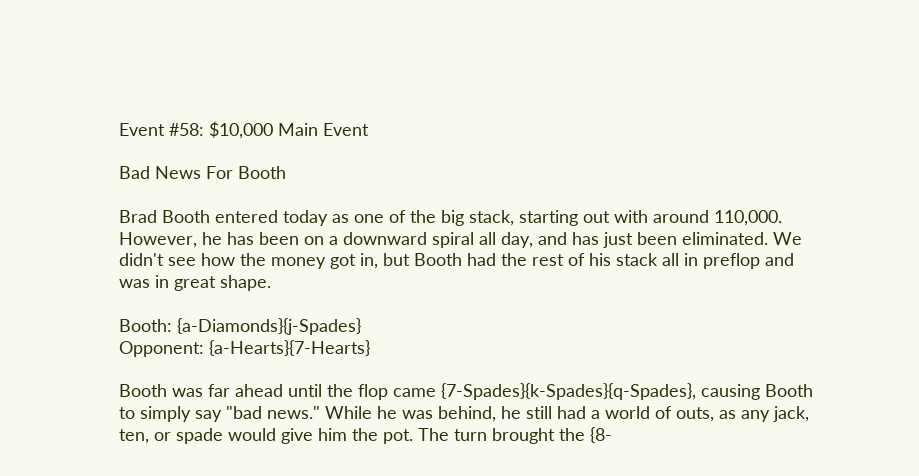Event #58: $10,000 Main Event

Bad News For Booth

Brad Booth entered today as one of the big stack, starting out with around 110,000. However, he has been on a downward spiral all day, and has just been eliminated. We didn't see how the money got in, but Booth had the rest of his stack all in preflop and was in great shape.

Booth: {a-Diamonds}{j-Spades}
Opponent: {a-Hearts}{7-Hearts}

Booth was far ahead until the flop came {7-Spades}{k-Spades}{q-Spades}, causing Booth to simply say "bad news." While he was behind, he still had a world of outs, as any jack, ten, or spade would give him the pot. The turn brought the {8-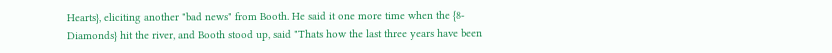Hearts}, eliciting another "bad news" from Booth. He said it one more time when the {8-Diamonds} hit the river, and Booth stood up, said "Thats how the last three years have been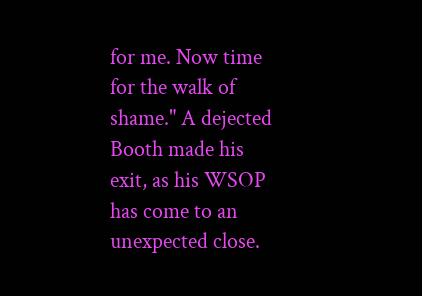for me. Now time for the walk of shame." A dejected Booth made his exit, as his WSOP has come to an unexpected close.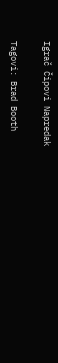Igrač Čipovi Napredak

Tagovi: Brad Booth